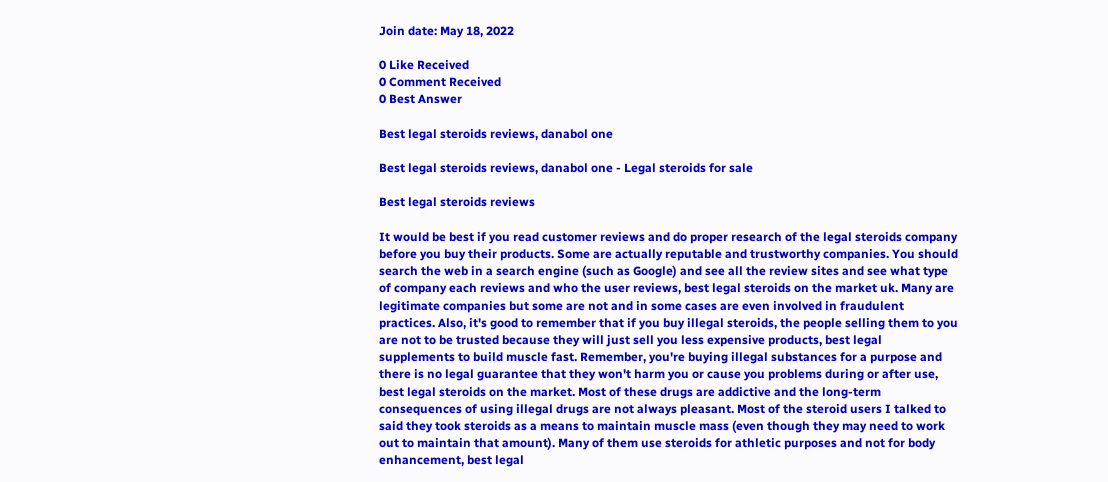Join date: May 18, 2022

0 Like Received
0 Comment Received
0 Best Answer

Best legal steroids reviews, danabol one

Best legal steroids reviews, danabol one - Legal steroids for sale

Best legal steroids reviews

It would be best if you read customer reviews and do proper research of the legal steroids company before you buy their products. Some are actually reputable and trustworthy companies. You should search the web in a search engine (such as Google) and see all the review sites and see what type of company each reviews and who the user reviews, best legal steroids on the market uk. Many are legitimate companies but some are not and in some cases are even involved in fraudulent practices. Also, it's good to remember that if you buy illegal steroids, the people selling them to you are not to be trusted because they will just sell you less expensive products, best legal supplements to build muscle fast. Remember, you're buying illegal substances for a purpose and there is no legal guarantee that they won't harm you or cause you problems during or after use, best legal steroids on the market. Most of these drugs are addictive and the long-term consequences of using illegal drugs are not always pleasant. Most of the steroid users I talked to said they took steroids as a means to maintain muscle mass (even though they may need to work out to maintain that amount). Many of them use steroids for athletic purposes and not for body enhancement, best legal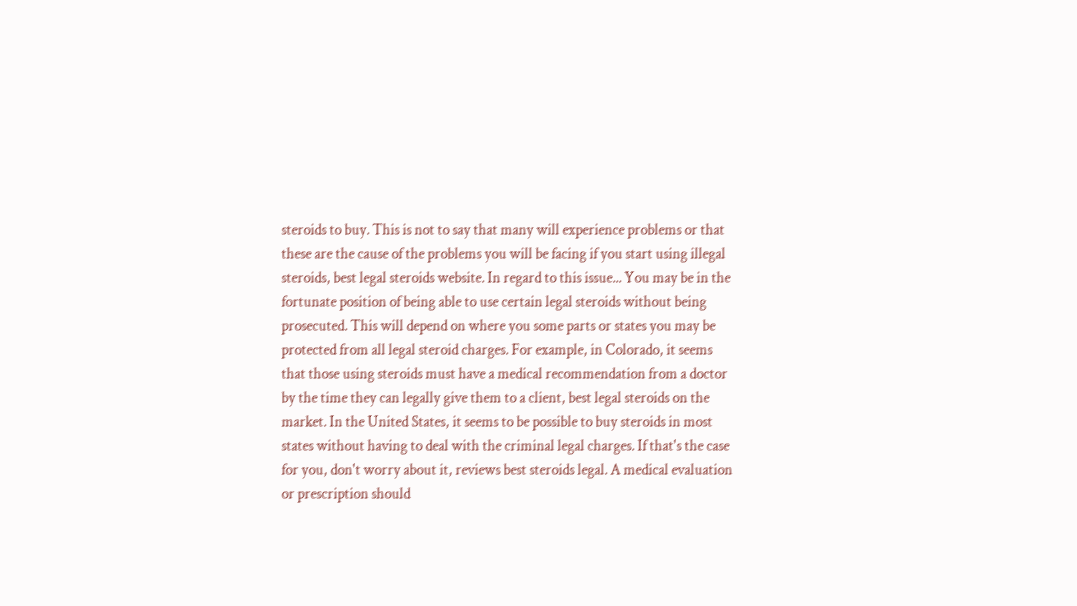steroids to buy. This is not to say that many will experience problems or that these are the cause of the problems you will be facing if you start using illegal steroids, best legal steroids website. In regard to this issue... You may be in the fortunate position of being able to use certain legal steroids without being prosecuted. This will depend on where you some parts or states you may be protected from all legal steroid charges. For example, in Colorado, it seems that those using steroids must have a medical recommendation from a doctor by the time they can legally give them to a client, best legal steroids on the market. In the United States, it seems to be possible to buy steroids in most states without having to deal with the criminal legal charges. If that's the case for you, don't worry about it, reviews best steroids legal. A medical evaluation or prescription should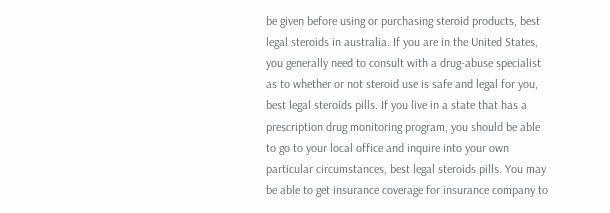be given before using or purchasing steroid products, best legal steroids in australia. If you are in the United States, you generally need to consult with a drug-abuse specialist as to whether or not steroid use is safe and legal for you, best legal steroids pills. If you live in a state that has a prescription drug monitoring program, you should be able to go to your local office and inquire into your own particular circumstances, best legal steroids pills. You may be able to get insurance coverage for insurance company to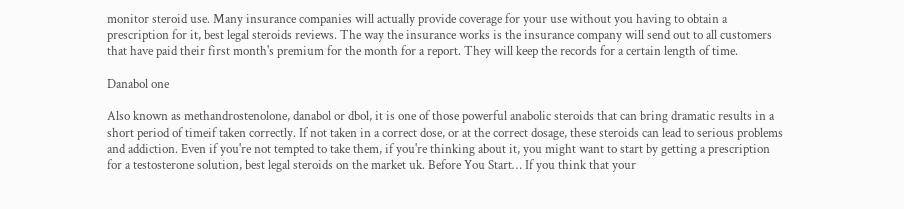monitor steroid use. Many insurance companies will actually provide coverage for your use without you having to obtain a prescription for it, best legal steroids reviews. The way the insurance works is the insurance company will send out to all customers that have paid their first month's premium for the month for a report. They will keep the records for a certain length of time.

Danabol one

Also known as methandrostenolone, danabol or dbol, it is one of those powerful anabolic steroids that can bring dramatic results in a short period of timeif taken correctly. If not taken in a correct dose, or at the correct dosage, these steroids can lead to serious problems and addiction. Even if you're not tempted to take them, if you're thinking about it, you might want to start by getting a prescription for a testosterone solution, best legal steroids on the market uk. Before You Start… If you think that your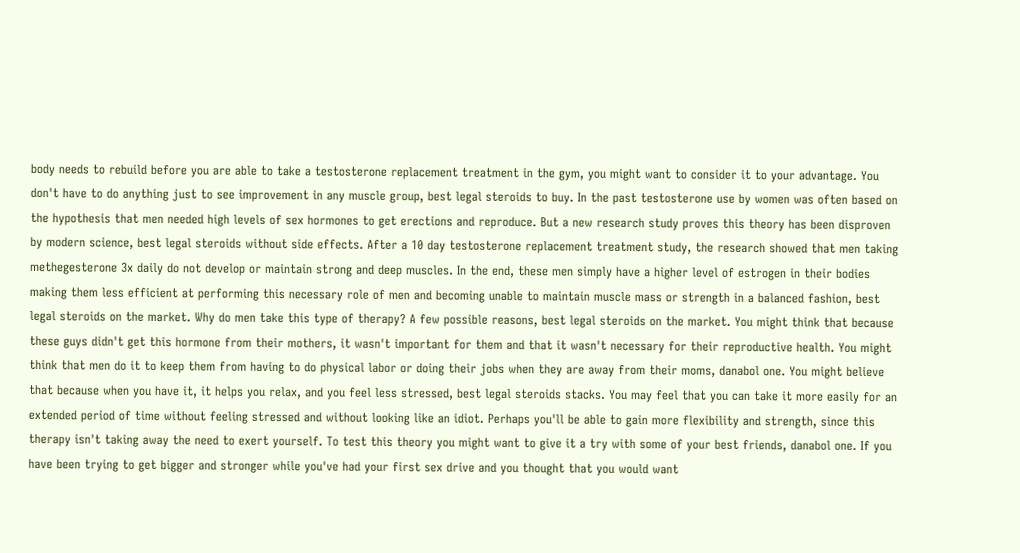body needs to rebuild before you are able to take a testosterone replacement treatment in the gym, you might want to consider it to your advantage. You don't have to do anything just to see improvement in any muscle group, best legal steroids to buy. In the past testosterone use by women was often based on the hypothesis that men needed high levels of sex hormones to get erections and reproduce. But a new research study proves this theory has been disproven by modern science, best legal steroids without side effects. After a 10 day testosterone replacement treatment study, the research showed that men taking methegesterone 3x daily do not develop or maintain strong and deep muscles. In the end, these men simply have a higher level of estrogen in their bodies making them less efficient at performing this necessary role of men and becoming unable to maintain muscle mass or strength in a balanced fashion, best legal steroids on the market. Why do men take this type of therapy? A few possible reasons, best legal steroids on the market. You might think that because these guys didn't get this hormone from their mothers, it wasn't important for them and that it wasn't necessary for their reproductive health. You might think that men do it to keep them from having to do physical labor or doing their jobs when they are away from their moms, danabol one. You might believe that because when you have it, it helps you relax, and you feel less stressed, best legal steroids stacks. You may feel that you can take it more easily for an extended period of time without feeling stressed and without looking like an idiot. Perhaps you'll be able to gain more flexibility and strength, since this therapy isn't taking away the need to exert yourself. To test this theory you might want to give it a try with some of your best friends, danabol one. If you have been trying to get bigger and stronger while you've had your first sex drive and you thought that you would want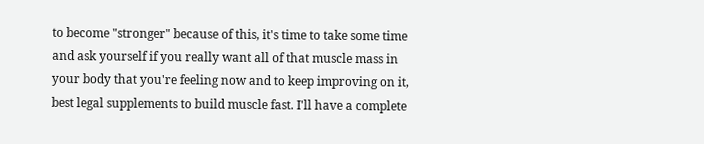to become "stronger" because of this, it's time to take some time and ask yourself if you really want all of that muscle mass in your body that you're feeling now and to keep improving on it, best legal supplements to build muscle fast. I'll have a complete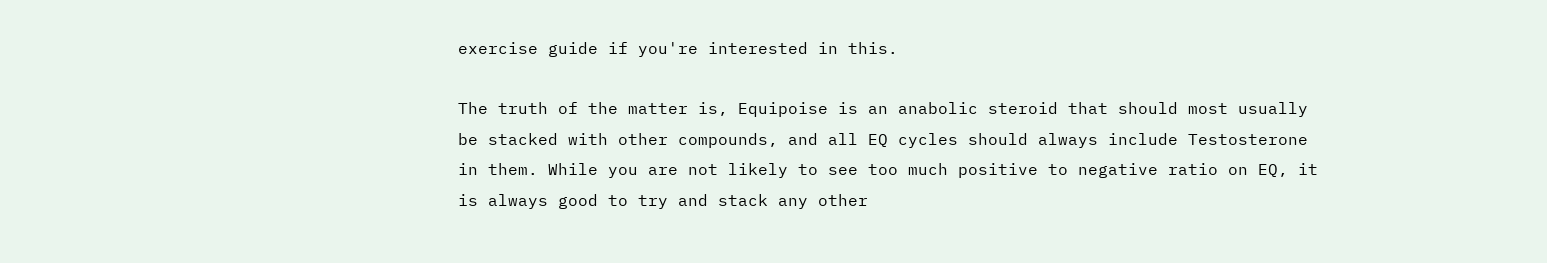exercise guide if you're interested in this.

The truth of the matter is, Equipoise is an anabolic steroid that should most usually be stacked with other compounds, and all EQ cycles should always include Testosterone in them. While you are not likely to see too much positive to negative ratio on EQ, it is always good to try and stack any other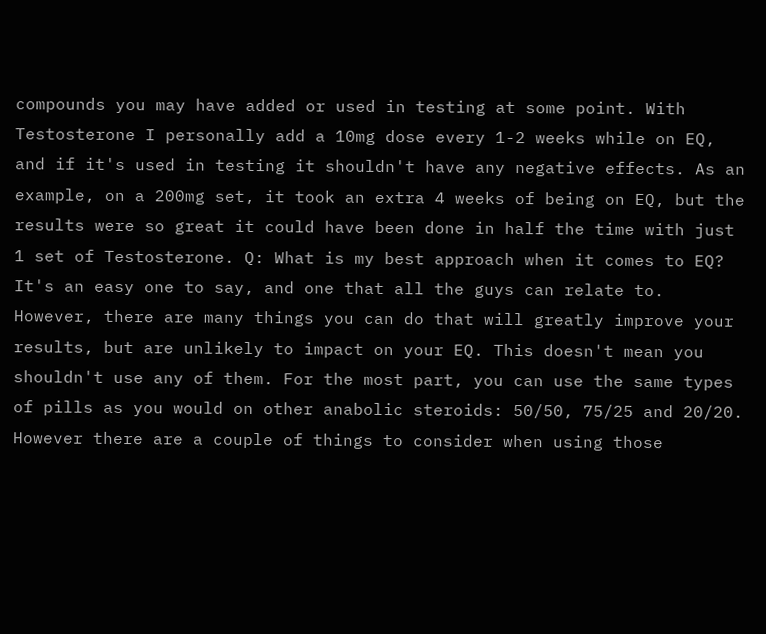compounds you may have added or used in testing at some point. With Testosterone I personally add a 10mg dose every 1-2 weeks while on EQ, and if it's used in testing it shouldn't have any negative effects. As an example, on a 200mg set, it took an extra 4 weeks of being on EQ, but the results were so great it could have been done in half the time with just 1 set of Testosterone. Q: What is my best approach when it comes to EQ? It's an easy one to say, and one that all the guys can relate to. However, there are many things you can do that will greatly improve your results, but are unlikely to impact on your EQ. This doesn't mean you shouldn't use any of them. For the most part, you can use the same types of pills as you would on other anabolic steroids: 50/50, 75/25 and 20/20. However there are a couple of things to consider when using those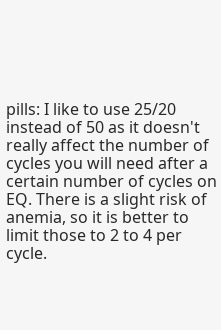pills: I like to use 25/20 instead of 50 as it doesn't really affect the number of cycles you will need after a certain number of cycles on EQ. There is a slight risk of anemia, so it is better to limit those to 2 to 4 per cycle.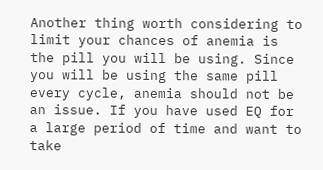Another thing worth considering to limit your chances of anemia is the pill you will be using. Since you will be using the same pill every cycle, anemia should not be an issue. If you have used EQ for a large period of time and want to take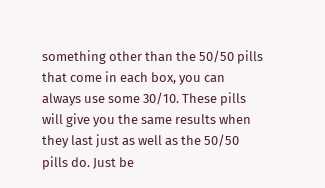something other than the 50/50 pills that come in each box, you can always use some 30/10. These pills will give you the same results when they last just as well as the 50/50 pills do. Just be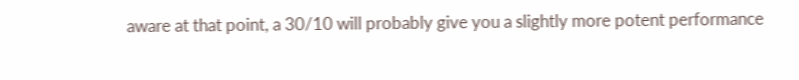aware at that point, a 30/10 will probably give you a slightly more potent performance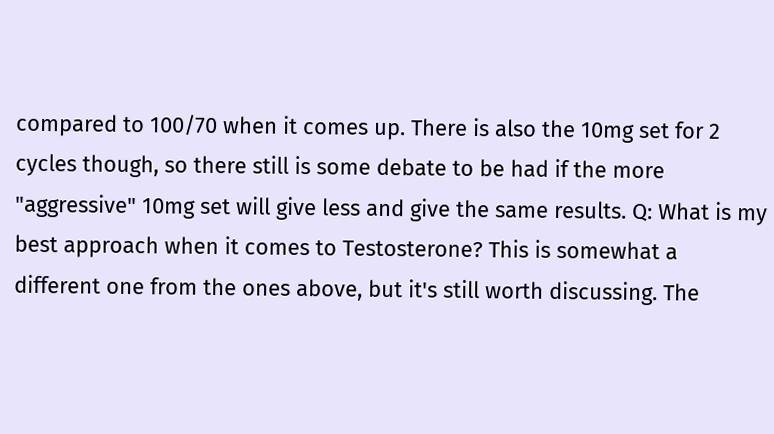compared to 100/70 when it comes up. There is also the 10mg set for 2 cycles though, so there still is some debate to be had if the more "aggressive" 10mg set will give less and give the same results. Q: What is my best approach when it comes to Testosterone? This is somewhat a different one from the ones above, but it's still worth discussing. The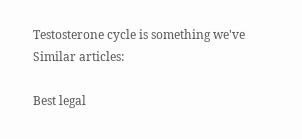Testosterone cycle is something we've Similar articles:

Best legal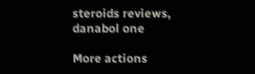steroids reviews, danabol one

More actions